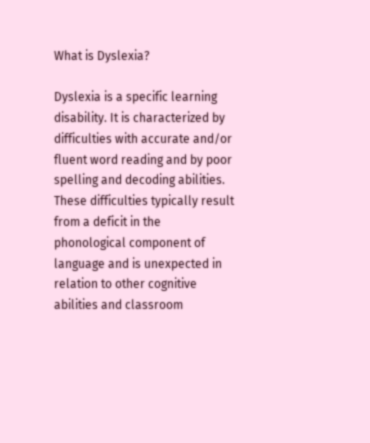What is Dyslexia?

Dyslexia is a specific learning disability. It is characterized by difficulties with accurate and/or fluent word reading and by poor spelling and decoding abilities. These difficulties typically result from a deficit in the phonological component of language and is unexpected in relation to other cognitive abilities and classroom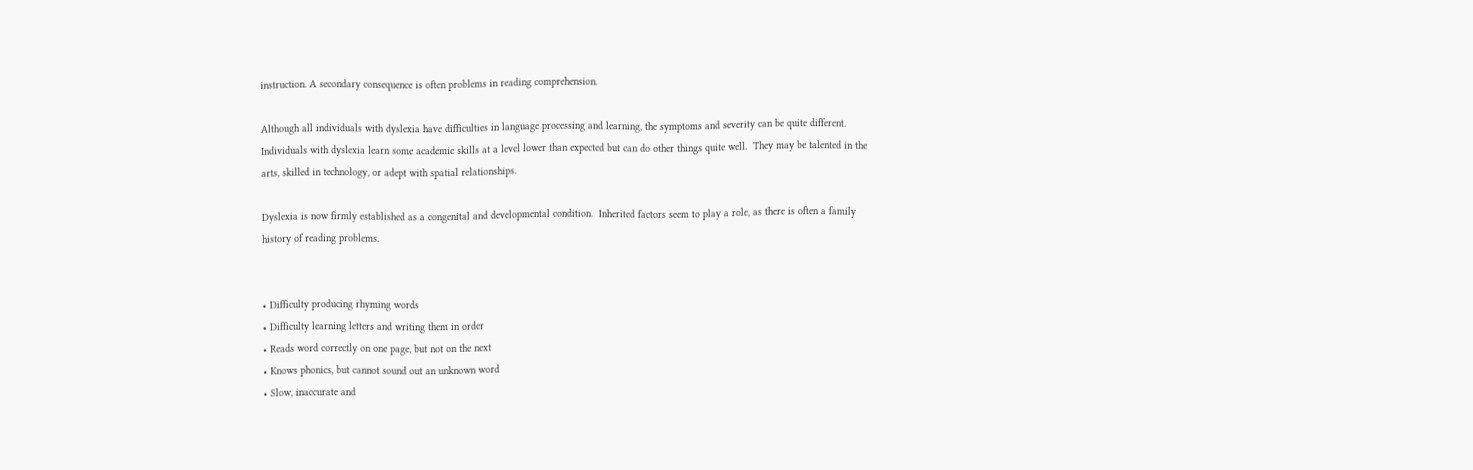instruction. A secondary consequence is often problems in reading comprehension.

Although all individuals with dyslexia have difficulties in language processing and learning, the symptoms and severity can be quite different.  Individuals with dyslexia learn some academic skills at a level lower than expected but can do other things quite well.  They may be talented in the arts, skilled in technology, or adept with spatial relationships.

Dyslexia is now firmly established as a congenital and developmental condition.  Inherited factors seem to play a role, as there is often a family history of reading problems.


• Difficulty producing rhyming words
• Difficulty learning letters and writing them in order
• Reads word correctly on one page, but not on the next
• Knows phonics, but cannot sound out an unknown word
• Slow, inaccurate and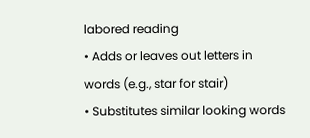labored reading
• Adds or leaves out letters in words (e.g., star for stair)
• Substitutes similar looking words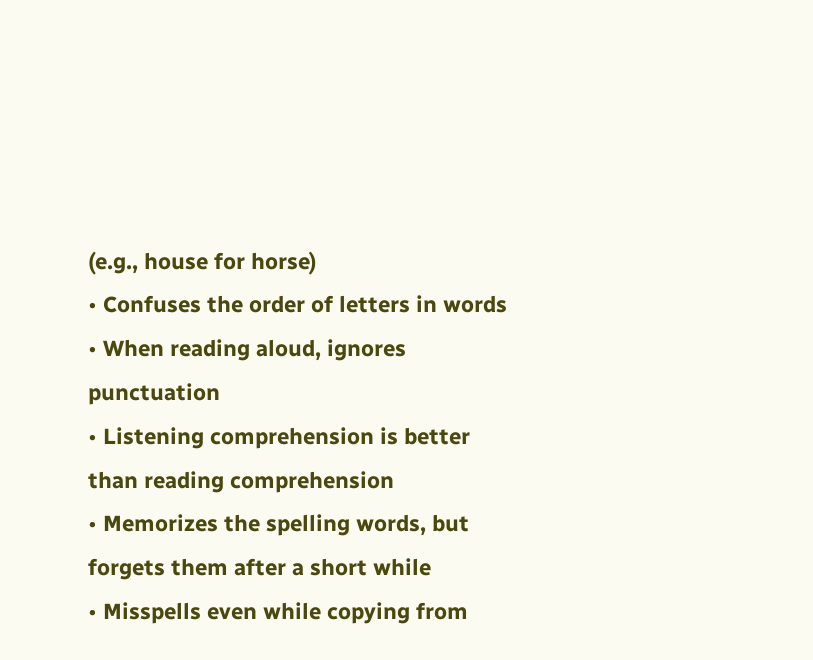(e.g., house for horse)
• Confuses the order of letters in words
• When reading aloud, ignores punctuation
• Listening comprehension is better than reading comprehension
• Memorizes the spelling words, but forgets them after a short while
• Misspells even while copying from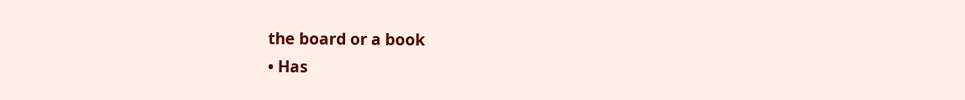the board or a book
• Has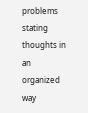problems stating thoughts in an organized way